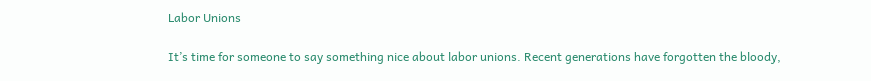Labor Unions

It’s time for someone to say something nice about labor unions. Recent generations have forgotten the bloody,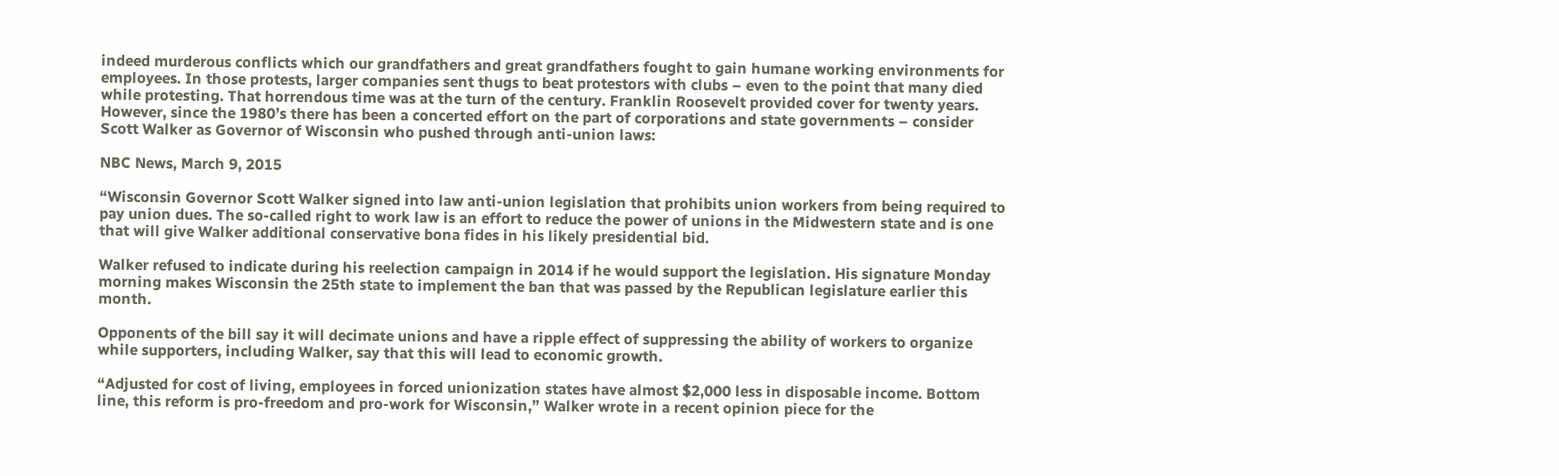indeed murderous conflicts which our grandfathers and great grandfathers fought to gain humane working environments for employees. In those protests, larger companies sent thugs to beat protestors with clubs – even to the point that many died while protesting. That horrendous time was at the turn of the century. Franklin Roosevelt provided cover for twenty years. However, since the 1980’s there has been a concerted effort on the part of corporations and state governments – consider Scott Walker as Governor of Wisconsin who pushed through anti-union laws:

NBC News, March 9, 2015

“Wisconsin Governor Scott Walker signed into law anti-union legislation that prohibits union workers from being required to pay union dues. The so-called right to work law is an effort to reduce the power of unions in the Midwestern state and is one that will give Walker additional conservative bona fides in his likely presidential bid.

Walker refused to indicate during his reelection campaign in 2014 if he would support the legislation. His signature Monday morning makes Wisconsin the 25th state to implement the ban that was passed by the Republican legislature earlier this month.

Opponents of the bill say it will decimate unions and have a ripple effect of suppressing the ability of workers to organize while supporters, including Walker, say that this will lead to economic growth.

“Adjusted for cost of living, employees in forced unionization states have almost $2,000 less in disposable income. Bottom line, this reform is pro-freedom and pro-work for Wisconsin,” Walker wrote in a recent opinion piece for the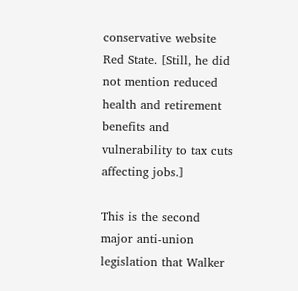conservative website Red State. [Still, he did not mention reduced health and retirement benefits and vulnerability to tax cuts affecting jobs.]

This is the second major anti-union legislation that Walker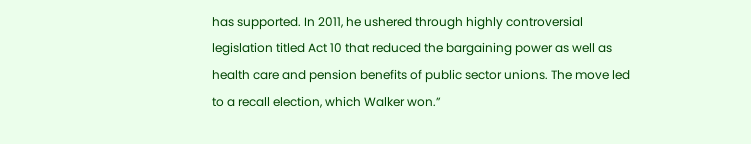has supported. In 2011, he ushered through highly controversial legislation titled Act 10 that reduced the bargaining power as well as health care and pension benefits of public sector unions. The move led to a recall election, which Walker won.”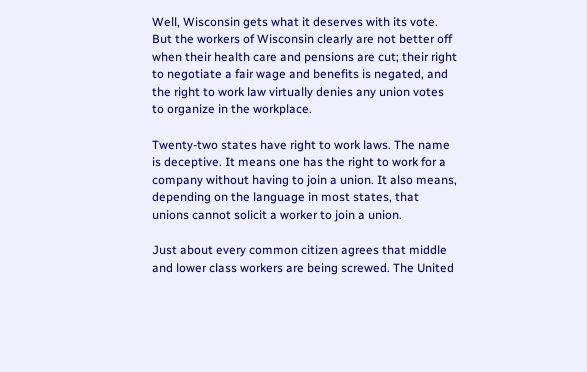Well, Wisconsin gets what it deserves with its vote. But the workers of Wisconsin clearly are not better off when their health care and pensions are cut; their right to negotiate a fair wage and benefits is negated, and the right to work law virtually denies any union votes to organize in the workplace.

Twenty-two states have right to work laws. The name is deceptive. It means one has the right to work for a company without having to join a union. It also means, depending on the language in most states, that unions cannot solicit a worker to join a union.

Just about every common citizen agrees that middle and lower class workers are being screwed. The United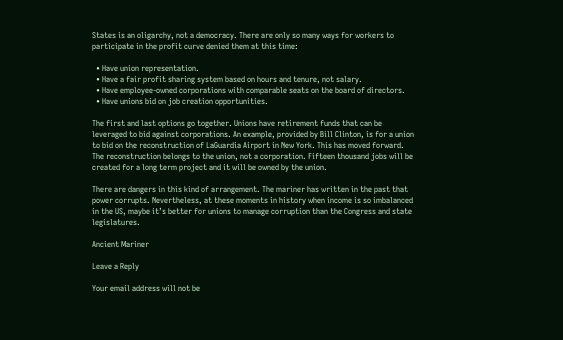States is an oligarchy, not a democracy. There are only so many ways for workers to participate in the profit curve denied them at this time:

  • Have union representation.
  • Have a fair profit sharing system based on hours and tenure, not salary.
  • Have employee-owned corporations with comparable seats on the board of directors.
  • Have unions bid on job creation opportunities.

The first and last options go together. Unions have retirement funds that can be leveraged to bid against corporations. An example, provided by Bill Clinton, is for a union to bid on the reconstruction of LaGuardia Airport in New York. This has moved forward. The reconstruction belongs to the union, not a corporation. Fifteen thousand jobs will be created for a long term project and it will be owned by the union.

There are dangers in this kind of arrangement. The mariner has written in the past that power corrupts. Nevertheless, at these moments in history when income is so imbalanced in the US, maybe it’s better for unions to manage corruption than the Congress and state legislatures.

Ancient Mariner

Leave a Reply

Your email address will not be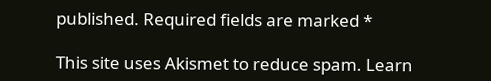published. Required fields are marked *

This site uses Akismet to reduce spam. Learn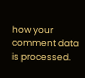how your comment data is processed.